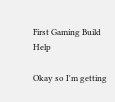First Gaming Build Help

Okay so I'm getting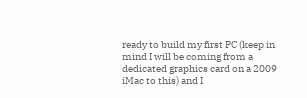ready to build my first PC (keep in mind I will be coming from a dedicated graphics card on a 2009 iMac to this) and I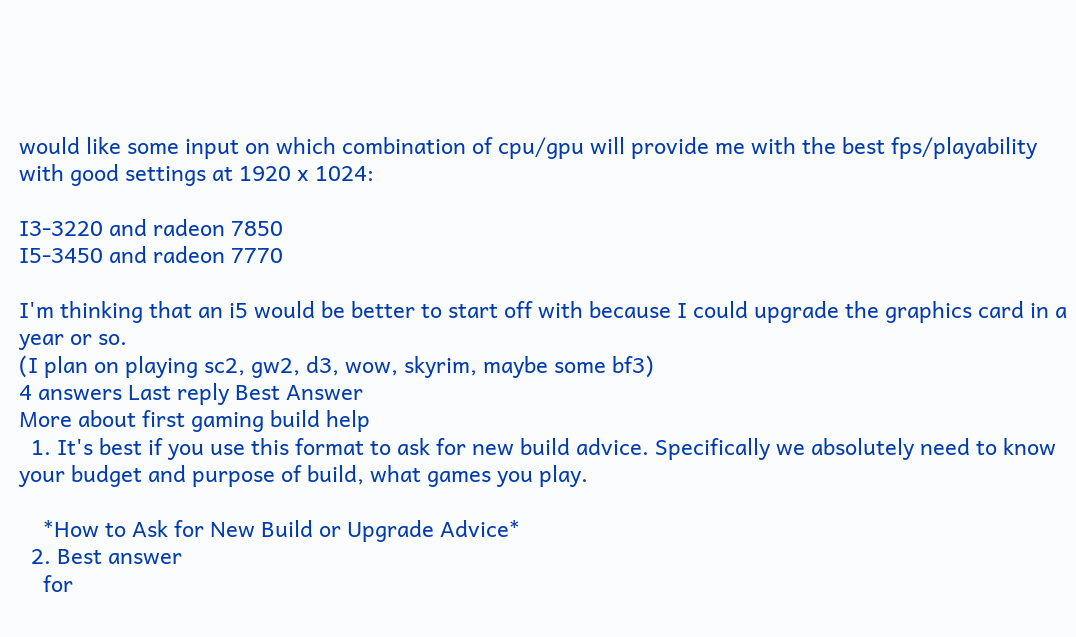would like some input on which combination of cpu/gpu will provide me with the best fps/playability with good settings at 1920 x 1024:

I3-3220 and radeon 7850
I5-3450 and radeon 7770

I'm thinking that an i5 would be better to start off with because I could upgrade the graphics card in a year or so.
(I plan on playing sc2, gw2, d3, wow, skyrim, maybe some bf3)
4 answers Last reply Best Answer
More about first gaming build help
  1. It's best if you use this format to ask for new build advice. Specifically we absolutely need to know your budget and purpose of build, what games you play.

    *How to Ask for New Build or Upgrade Advice*
  2. Best answer
    for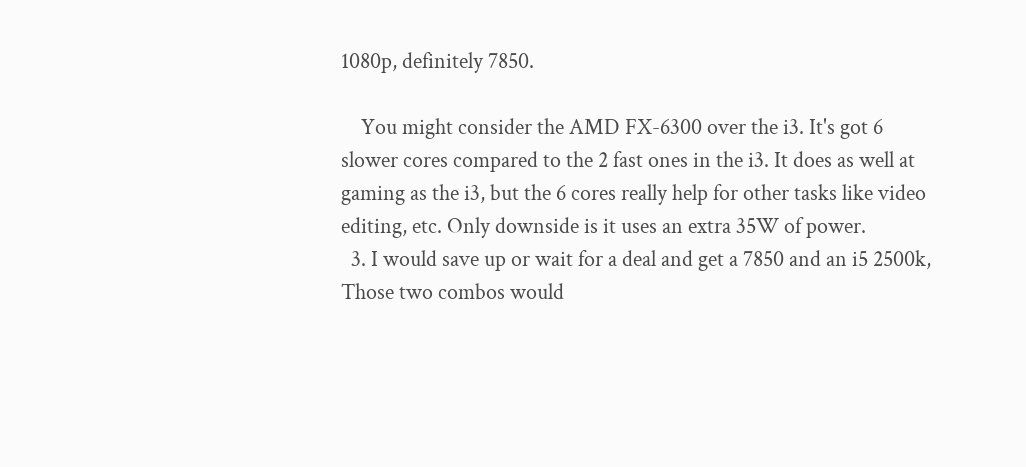1080p, definitely 7850.

    You might consider the AMD FX-6300 over the i3. It's got 6 slower cores compared to the 2 fast ones in the i3. It does as well at gaming as the i3, but the 6 cores really help for other tasks like video editing, etc. Only downside is it uses an extra 35W of power.
  3. I would save up or wait for a deal and get a 7850 and an i5 2500k, Those two combos would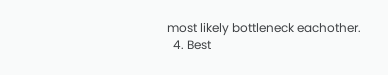most likely bottleneck eachother.
  4. Best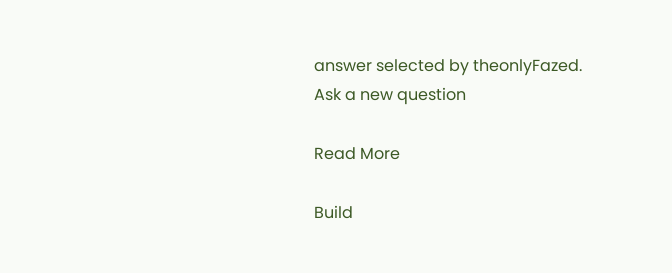answer selected by theonlyFazed.
Ask a new question

Read More

Build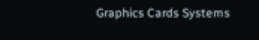Graphics Cards Systems